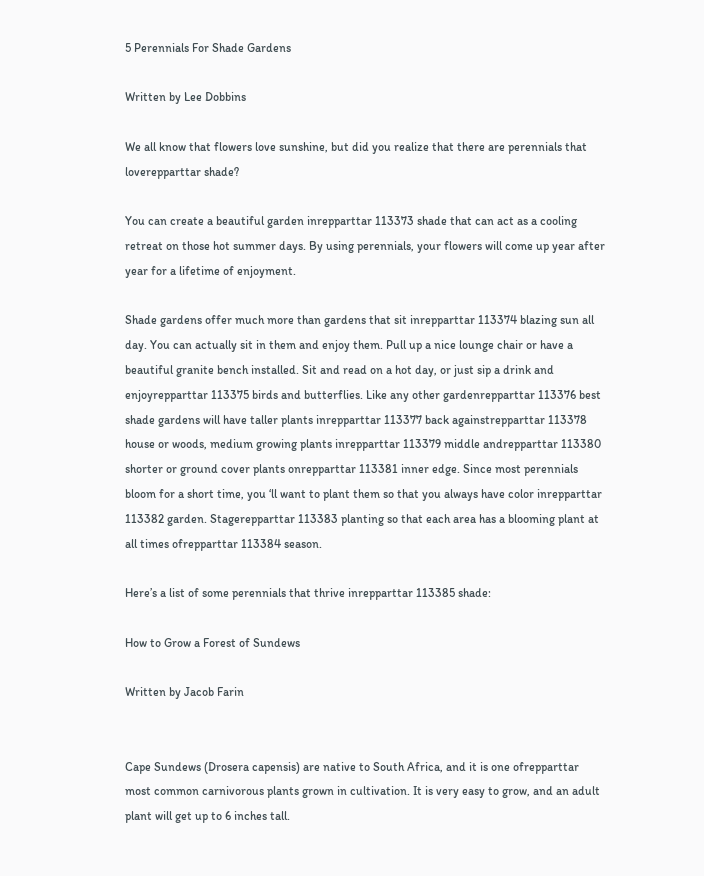5 Perennials For Shade Gardens

Written by Lee Dobbins

We all know that flowers love sunshine, but did you realize that there are perennials that loverepparttar shade?

You can create a beautiful garden inrepparttar 113373 shade that can act as a cooling retreat on those hot summer days. By using perennials, your flowers will come up year after year for a lifetime of enjoyment.

Shade gardens offer much more than gardens that sit inrepparttar 113374 blazing sun all day. You can actually sit in them and enjoy them. Pull up a nice lounge chair or have a beautiful granite bench installed. Sit and read on a hot day, or just sip a drink and enjoyrepparttar 113375 birds and butterflies. Like any other gardenrepparttar 113376 best shade gardens will have taller plants inrepparttar 113377 back againstrepparttar 113378 house or woods, medium growing plants inrepparttar 113379 middle andrepparttar 113380 shorter or ground cover plants onrepparttar 113381 inner edge. Since most perennials bloom for a short time, you ‘ll want to plant them so that you always have color inrepparttar 113382 garden. Stagerepparttar 113383 planting so that each area has a blooming plant at all times ofrepparttar 113384 season.

Here’s a list of some perennials that thrive inrepparttar 113385 shade:

How to Grow a Forest of Sundews

Written by Jacob Farin


Cape Sundews (Drosera capensis) are native to South Africa, and it is one ofrepparttar most common carnivorous plants grown in cultivation. It is very easy to grow, and an adult plant will get up to 6 inches tall.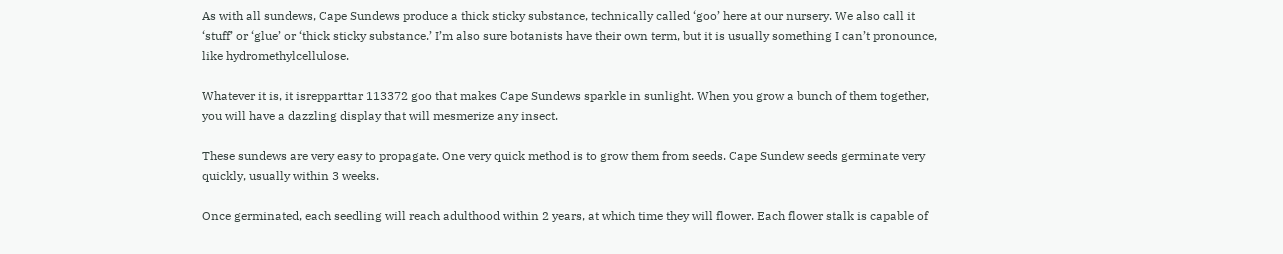As with all sundews, Cape Sundews produce a thick sticky substance, technically called ‘goo’ here at our nursery. We also call it ‘stuff’ or ‘glue’ or ‘thick sticky substance.’ I’m also sure botanists have their own term, but it is usually something I can’t pronounce, like hydromethylcellulose.

Whatever it is, it isrepparttar 113372 goo that makes Cape Sundews sparkle in sunlight. When you grow a bunch of them together, you will have a dazzling display that will mesmerize any insect.

These sundews are very easy to propagate. One very quick method is to grow them from seeds. Cape Sundew seeds germinate very quickly, usually within 3 weeks.

Once germinated, each seedling will reach adulthood within 2 years, at which time they will flower. Each flower stalk is capable of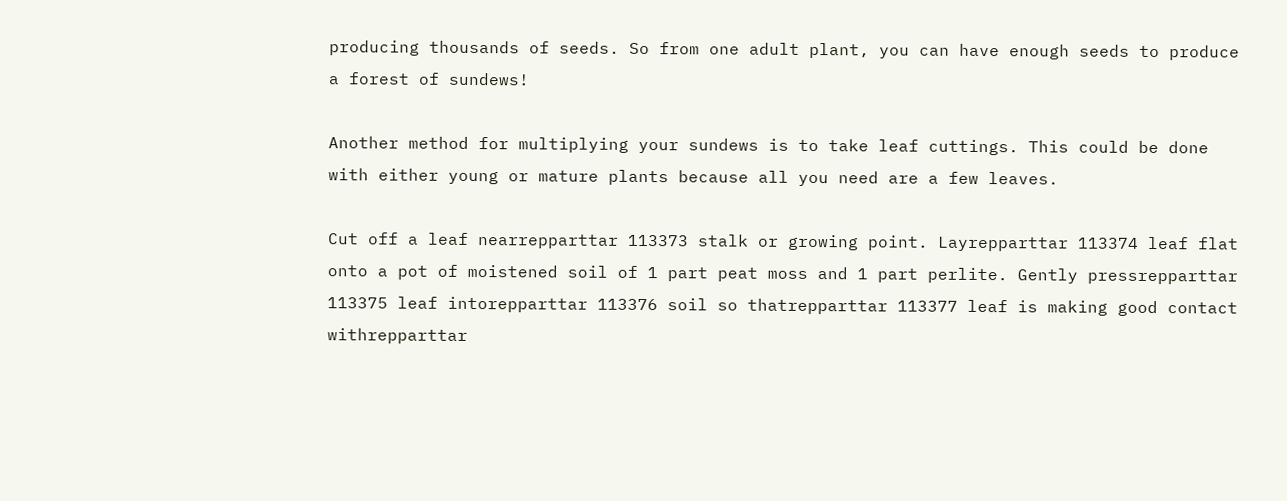producing thousands of seeds. So from one adult plant, you can have enough seeds to produce a forest of sundews!

Another method for multiplying your sundews is to take leaf cuttings. This could be done with either young or mature plants because all you need are a few leaves.

Cut off a leaf nearrepparttar 113373 stalk or growing point. Layrepparttar 113374 leaf flat onto a pot of moistened soil of 1 part peat moss and 1 part perlite. Gently pressrepparttar 113375 leaf intorepparttar 113376 soil so thatrepparttar 113377 leaf is making good contact withrepparttar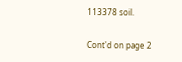113378 soil.

Cont'd on page 2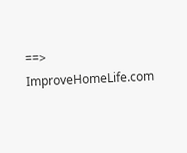==>
ImproveHomeLife.com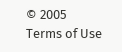© 2005
Terms of Use